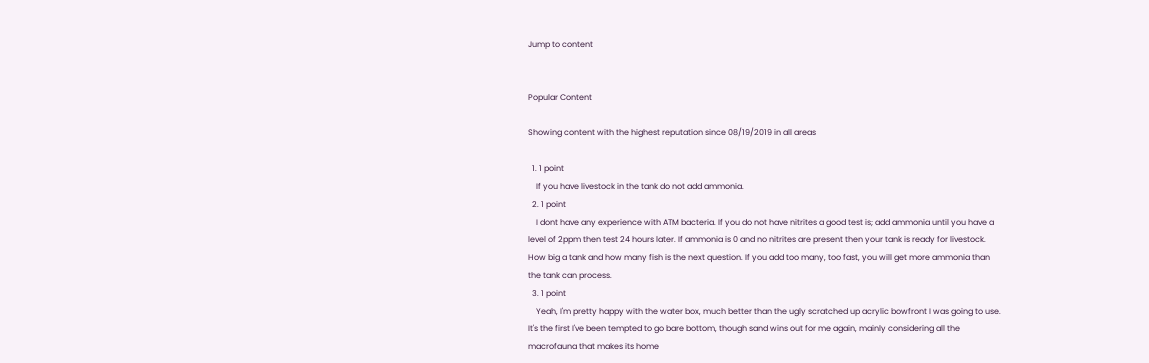Jump to content


Popular Content

Showing content with the highest reputation since 08/19/2019 in all areas

  1. 1 point
    If you have livestock in the tank do not add ammonia.
  2. 1 point
    I dont have any experience with ATM bacteria. If you do not have nitrites a good test is; add ammonia until you have a level of 2ppm then test 24 hours later. If ammonia is 0 and no nitrites are present then your tank is ready for livestock. How big a tank and how many fish is the next question. If you add too many, too fast, you will get more ammonia than the tank can process.
  3. 1 point
    Yeah, I'm pretty happy with the water box, much better than the ugly scratched up acrylic bowfront I was going to use. It's the first I've been tempted to go bare bottom, though sand wins out for me again, mainly considering all the macrofauna that makes its home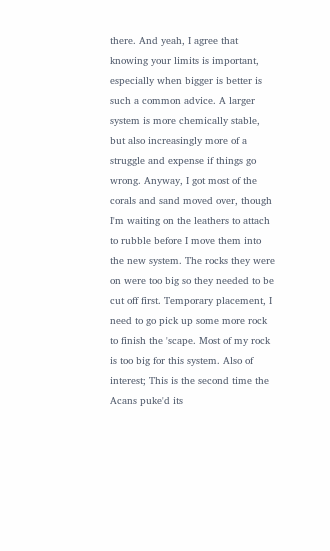there. And yeah, I agree that knowing your limits is important, especially when bigger is better is such a common advice. A larger system is more chemically stable, but also increasingly more of a struggle and expense if things go wrong. Anyway, I got most of the corals and sand moved over, though I'm waiting on the leathers to attach to rubble before I move them into the new system. The rocks they were on were too big so they needed to be cut off first. Temporary placement, I need to go pick up some more rock to finish the 'scape. Most of my rock is too big for this system. Also of interest; This is the second time the Acans puke'd its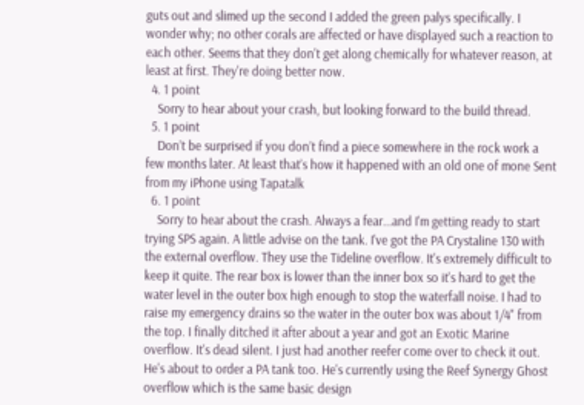guts out and slimed up the second I added the green palys specifically. I wonder why; no other corals are affected or have displayed such a reaction to each other. Seems that they don't get along chemically for whatever reason, at least at first. They're doing better now.
  4. 1 point
    Sorry to hear about your crash, but looking forward to the build thread.
  5. 1 point
    Don’t be surprised if you don’t find a piece somewhere in the rock work a few months later. At least that’s how it happened with an old one of mone Sent from my iPhone using Tapatalk
  6. 1 point
    Sorry to hear about the crash. Always a fear...and I'm getting ready to start trying SPS again. A little advise on the tank. I've got the PA Crystaline 130 with the external overflow. They use the Tideline overflow. It's extremely difficult to keep it quite. The rear box is lower than the inner box so it's hard to get the water level in the outer box high enough to stop the waterfall noise. I had to raise my emergency drains so the water in the outer box was about 1/4" from the top. I finally ditched it after about a year and got an Exotic Marine overflow. It's dead silent. I just had another reefer come over to check it out. He's about to order a PA tank too. He's currently using the Reef Synergy Ghost overflow which is the same basic design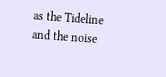as the Tideline and the noise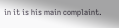in it is his main complaint.